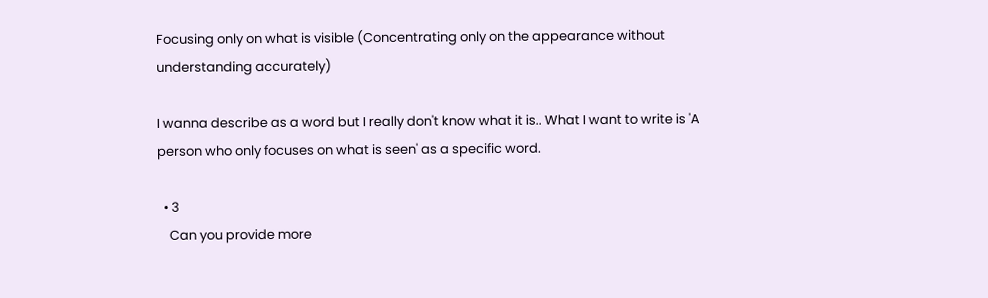Focusing only on what is visible (Concentrating only on the appearance without understanding accurately)

I wanna describe as a word but I really don't know what it is.. What I want to write is 'A person who only focuses on what is seen' as a specific word.

  • 3
    Can you provide more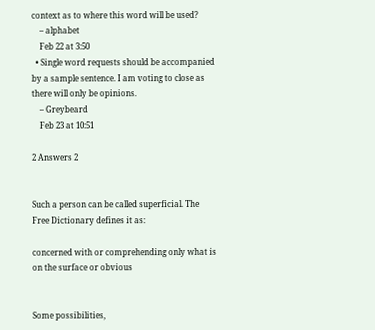context as to where this word will be used?
    – alphabet
    Feb 22 at 3:50
  • Single word requests should be accompanied by a sample sentence. I am voting to close as there will only be opinions.
    – Greybeard
    Feb 23 at 10:51

2 Answers 2


Such a person can be called superficial. The Free Dictionary defines it as:

concerned with or comprehending only what is on the surface or obvious


Some possibilities,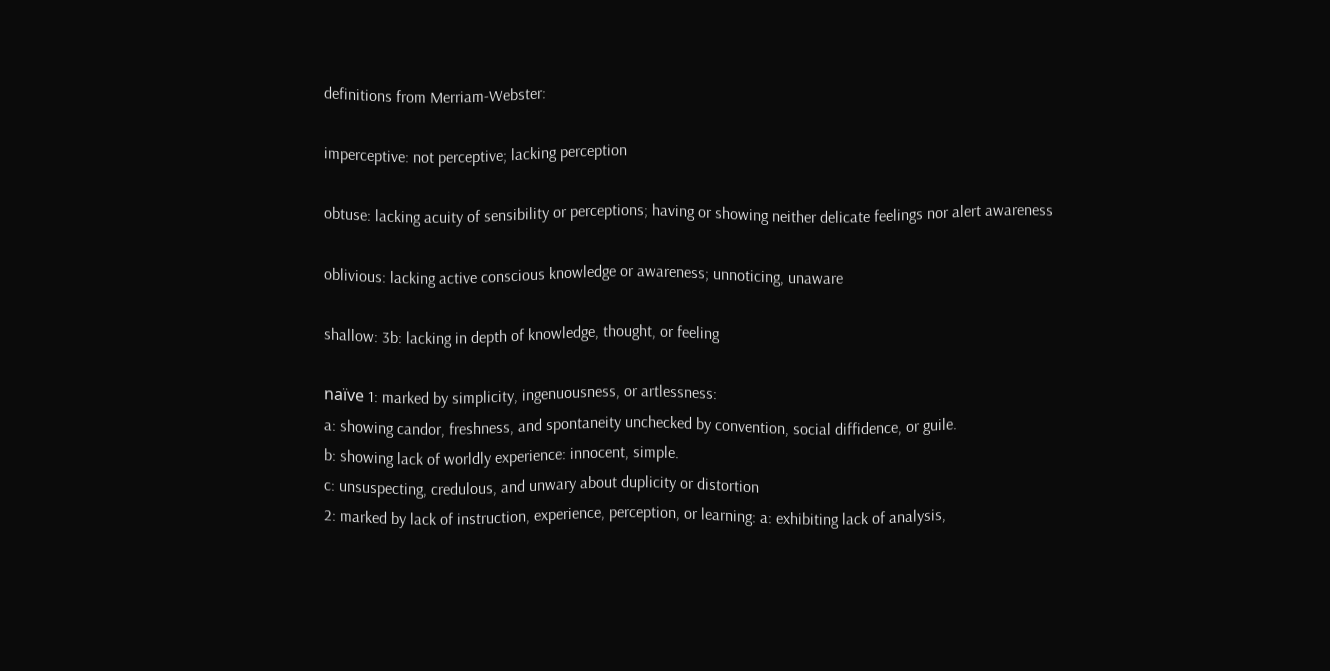definitions from Merriam-Webster:

imperceptive: not perceptive; lacking perception

obtuse: lacking acuity of sensibility or perceptions; having or showing neither delicate feelings nor alert awareness

oblivious: lacking active conscious knowledge or awareness; unnoticing, unaware

shallow: 3b: lacking in depth of knowledge, thought, or feeling

naïve 1: marked by simplicity, ingenuousness, or artlessness:
a: showing candor, freshness, and spontaneity unchecked by convention, social diffidence, or guile.
b: showing lack of worldly experience: innocent, simple.
c: unsuspecting, credulous, and unwary about duplicity or distortion
2: marked by lack of instruction, experience, perception, or learning: a: exhibiting lack of analysis,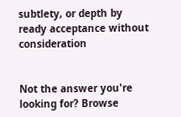subtlety, or depth by ready acceptance without consideration


Not the answer you're looking for? Browse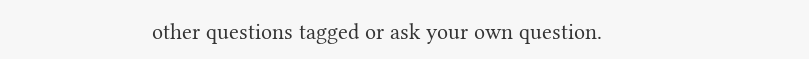other questions tagged or ask your own question.